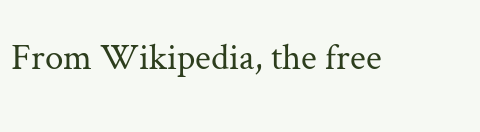From Wikipedia, the free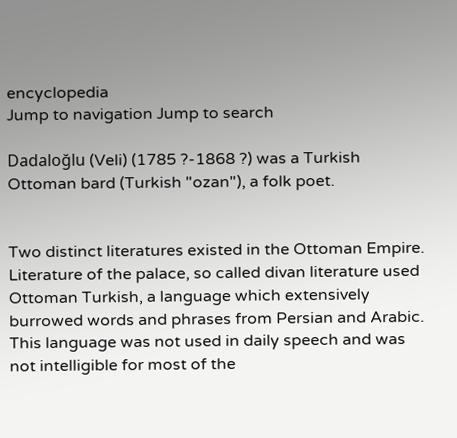encyclopedia
Jump to navigation Jump to search

Dadaloğlu (Veli) (1785 ?-1868 ?) was a Turkish Ottoman bard (Turkish "ozan"), a folk poet.


Two distinct literatures existed in the Ottoman Empire. Literature of the palace, so called divan literature used Ottoman Turkish, a language which extensively burrowed words and phrases from Persian and Arabic. This language was not used in daily speech and was not intelligible for most of the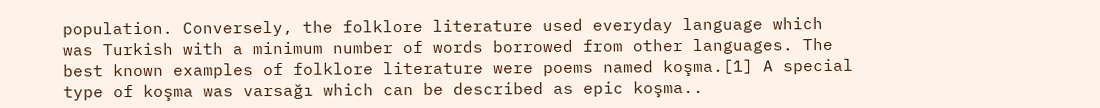population. Conversely, the folklore literature used everyday language which was Turkish with a minimum number of words borrowed from other languages. The best known examples of folklore literature were poems named koşma.[1] A special type of koşma was varsağı which can be described as epic koşma..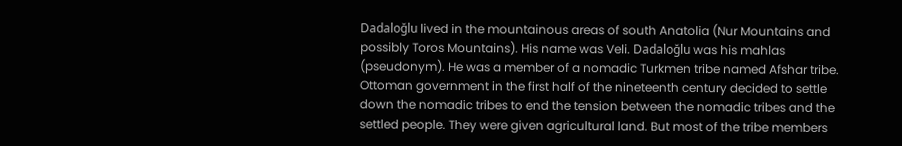Dadaloğlu lived in the mountainous areas of south Anatolia (Nur Mountains and possibly Toros Mountains). His name was Veli. Dadaloğlu was his mahlas (pseudonym). He was a member of a nomadic Turkmen tribe named Afshar tribe. Ottoman government in the first half of the nineteenth century decided to settle down the nomadic tribes to end the tension between the nomadic tribes and the settled people. They were given agricultural land. But most of the tribe members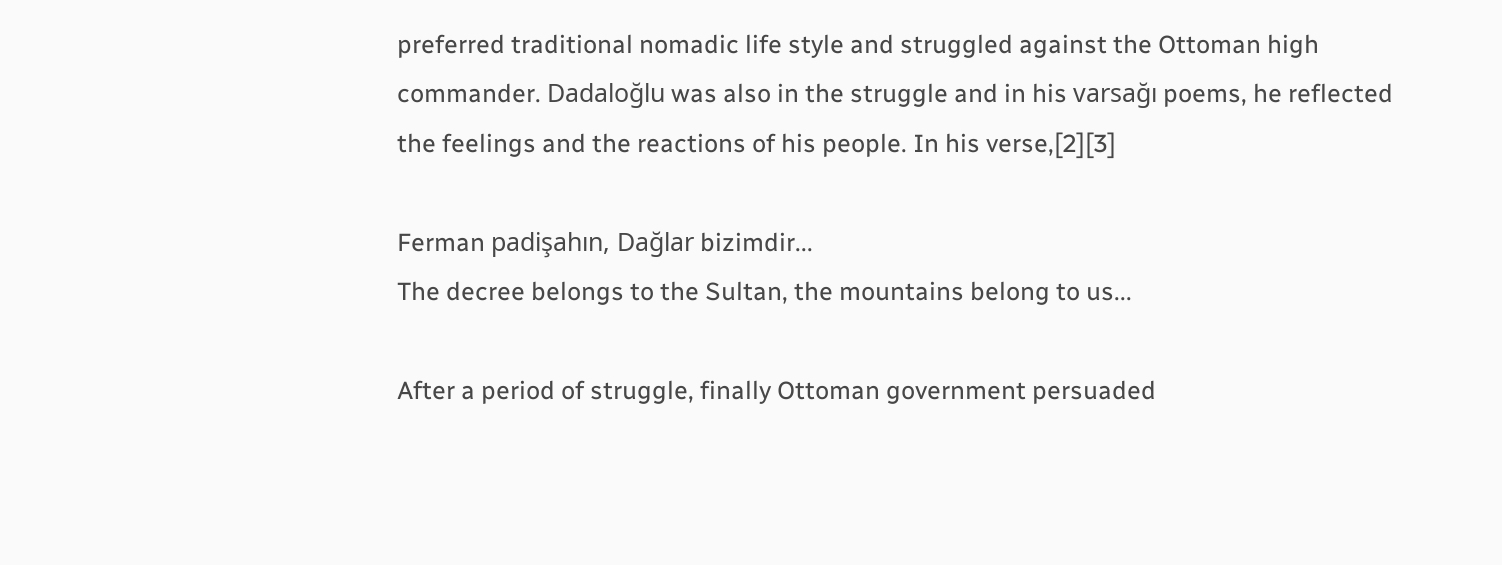preferred traditional nomadic life style and struggled against the Ottoman high commander. Dadaloğlu was also in the struggle and in his varsağı poems, he reflected the feelings and the reactions of his people. In his verse,[2][3]

Ferman padişahın, Dağlar bizimdir...
The decree belongs to the Sultan, the mountains belong to us...

After a period of struggle, finally Ottoman government persuaded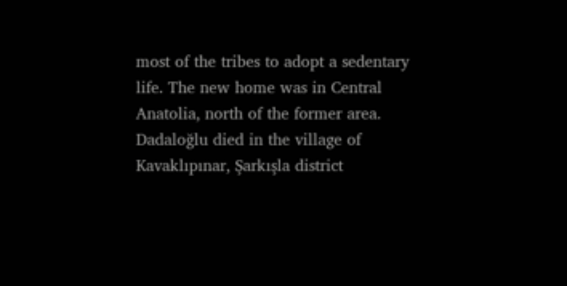most of the tribes to adopt a sedentary life. The new home was in Central Anatolia, north of the former area. Dadaloğlu died in the village of Kavaklıpınar, Şarkışla district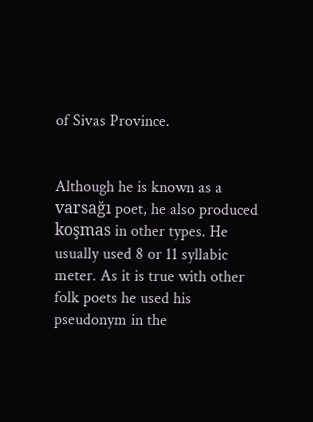of Sivas Province.


Although he is known as a varsağı poet, he also produced koşmas in other types. He usually used 8 or 11 syllabic meter. As it is true with other folk poets he used his pseudonym in the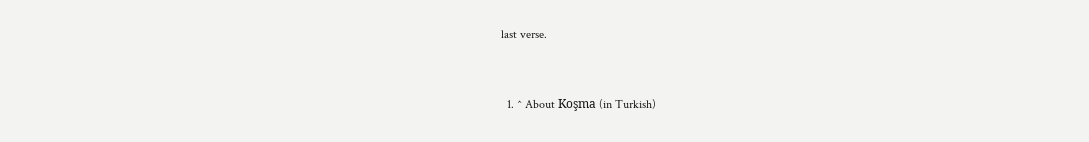last verse.


  1. ^ About Koşma (in Turkish)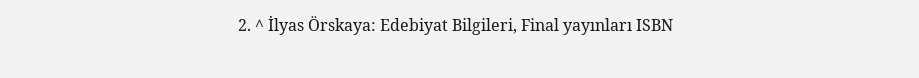2. ^ İlyas Örskaya: Edebiyat Bilgileri, Final yayınları ISBN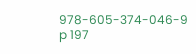978-605-374-046-9 p 197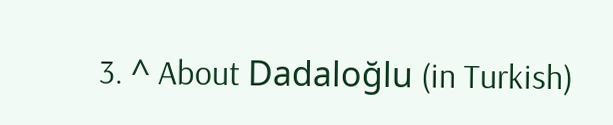3. ^ About Dadaloğlu (in Turkish)